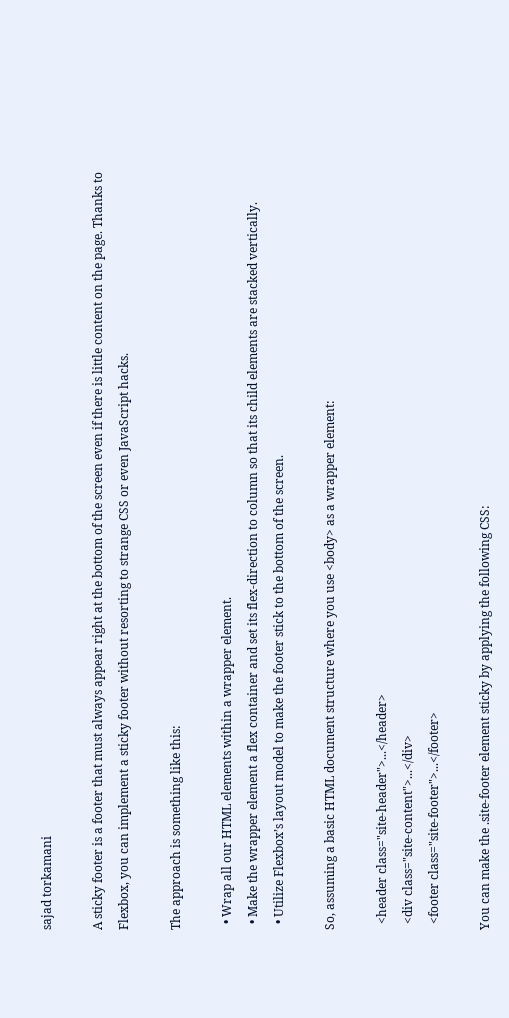sajad torkamani

A sticky footer is a footer that must always appear right at the bottom of the screen even if there is little content on the page. Thanks to Flexbox, you can implement a sticky footer without resorting to strange CSS or even JavaScript hacks.

The approach is something like this:

  • Wrap all our HTML elements within a wrapper element.
  • Make the wrapper element a flex container and set its flex-direction to column so that its child elements are stacked vertically.
  • Utilize Flexbox’s layout model to make the footer stick to the bottom of the screen.

So, assuming a basic HTML document structure where you use <body> as a wrapper element:

  <header class="site-header">...</header>
  <div class="site-content">...</div>
  <footer class="site-footer">...</footer>

You can make the .site-footer element sticky by applying the following CSS: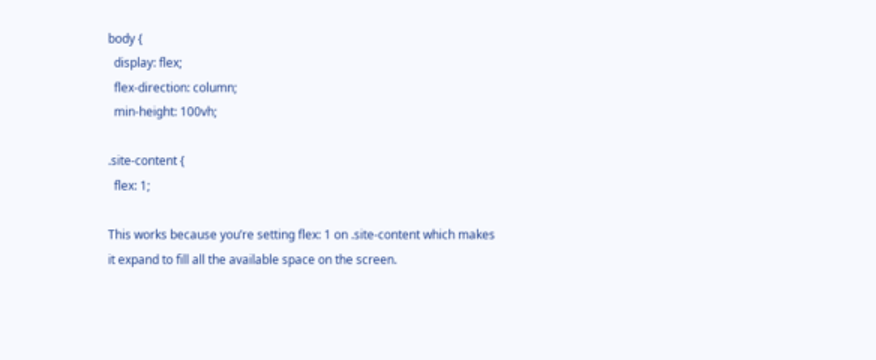body {
  display: flex;
  flex-direction: column;
  min-height: 100vh;

.site-content {
  flex: 1;

This works because you’re setting flex: 1 on .site-content which makes it expand to fill all the available space on the screen.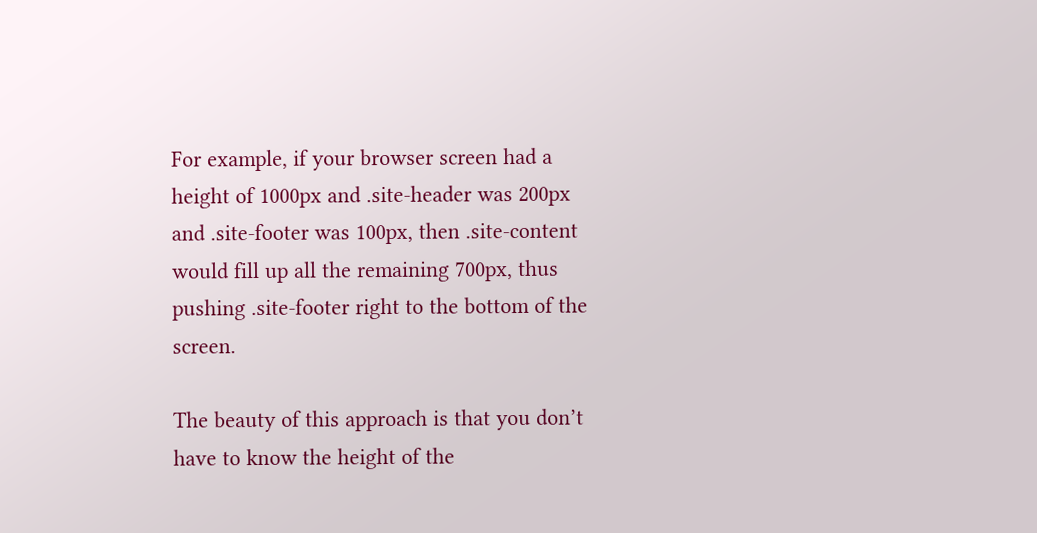For example, if your browser screen had a height of 1000px and .site-header was 200px and .site-footer was 100px, then .site-content would fill up all the remaining 700px, thus pushing .site-footer right to the bottom of the screen.

The beauty of this approach is that you don’t have to know the height of the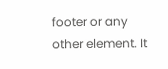footer or any other element. It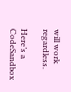will work regardless.

Here’s a CodeSandbox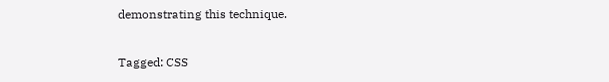demonstrating this technique.

Tagged: CSS